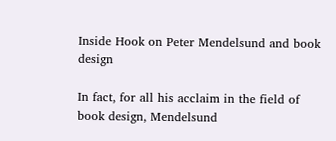Inside Hook on Peter Mendelsund and book design

In fact, for all his acclaim in the field of book design, Mendelsund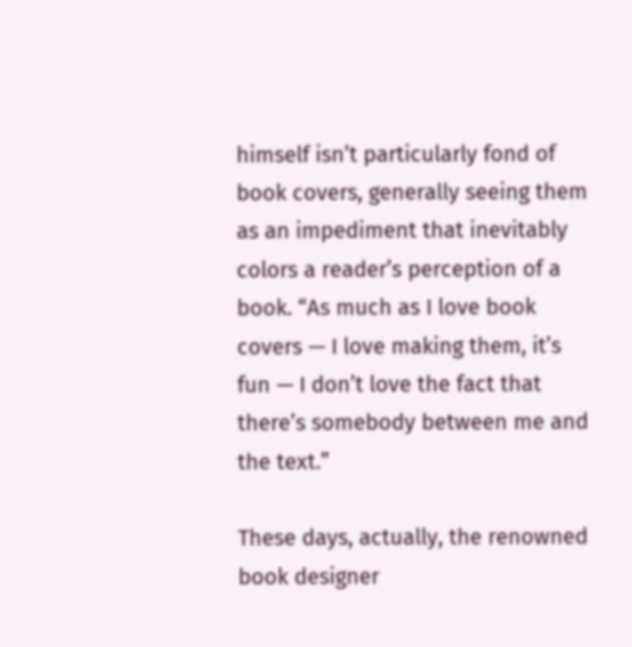himself isn’t particularly fond of book covers, generally seeing them as an impediment that inevitably colors a reader’s perception of a book. “As much as I love book covers — I love making them, it’s fun — I don’t love the fact that there’s somebody between me and the text.”

These days, actually, the renowned book designer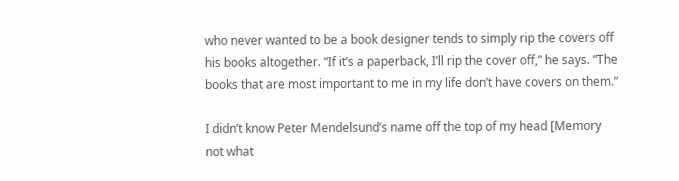who never wanted to be a book designer tends to simply rip the covers off his books altogether. “If it’s a paperback, I’ll rip the cover off,” he says. “The books that are most important to me in my life don’t have covers on them.”

I didn’t know Peter Mendelsund’s name off the top of my head [Memory not what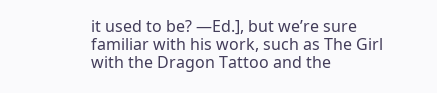it used to be? —Ed.], but we’re sure familiar with his work, such as The Girl with the Dragon Tattoo and the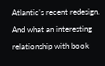Atlantic’s recent redesign. And what an interesting relationship with book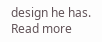design he has. Read more